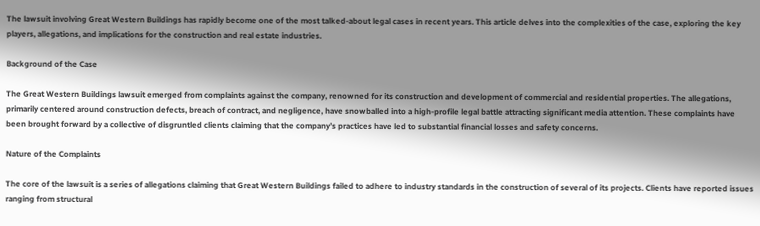The lawsuit involving Great Western Buildings has rapidly become one of the most talked-about legal cases in recent years. This article delves into the complexities of the case, exploring the key players, allegations, and implications for the construction and real estate industries.

Background of the Case

The Great Western Buildings lawsuit emerged from complaints against the company, renowned for its construction and development of commercial and residential properties. The allegations, primarily centered around construction defects, breach of contract, and negligence, have snowballed into a high-profile legal battle attracting significant media attention. These complaints have been brought forward by a collective of disgruntled clients claiming that the company’s practices have led to substantial financial losses and safety concerns.

Nature of the Complaints

The core of the lawsuit is a series of allegations claiming that Great Western Buildings failed to adhere to industry standards in the construction of several of its projects. Clients have reported issues ranging from structural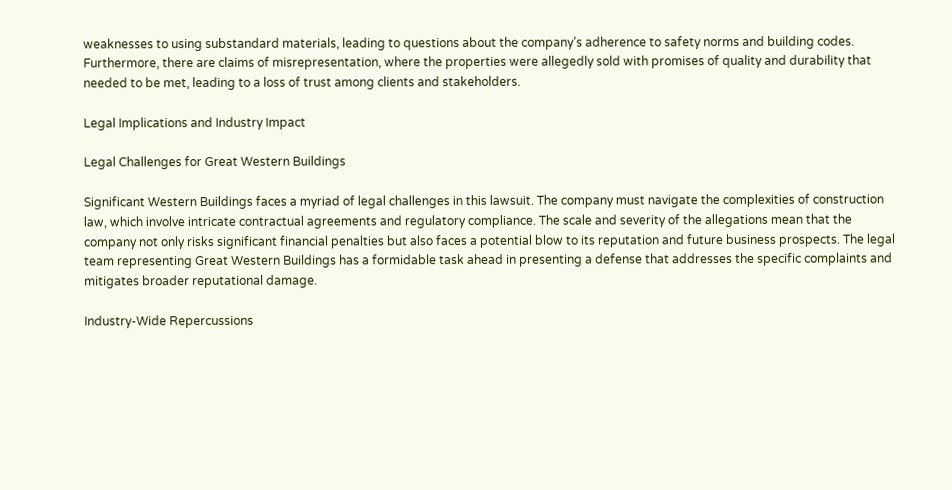weaknesses to using substandard materials, leading to questions about the company’s adherence to safety norms and building codes. Furthermore, there are claims of misrepresentation, where the properties were allegedly sold with promises of quality and durability that needed to be met, leading to a loss of trust among clients and stakeholders.

Legal Implications and Industry Impact

Legal Challenges for Great Western Buildings

Significant Western Buildings faces a myriad of legal challenges in this lawsuit. The company must navigate the complexities of construction law, which involve intricate contractual agreements and regulatory compliance. The scale and severity of the allegations mean that the company not only risks significant financial penalties but also faces a potential blow to its reputation and future business prospects. The legal team representing Great Western Buildings has a formidable task ahead in presenting a defense that addresses the specific complaints and mitigates broader reputational damage.

Industry-Wide Repercussions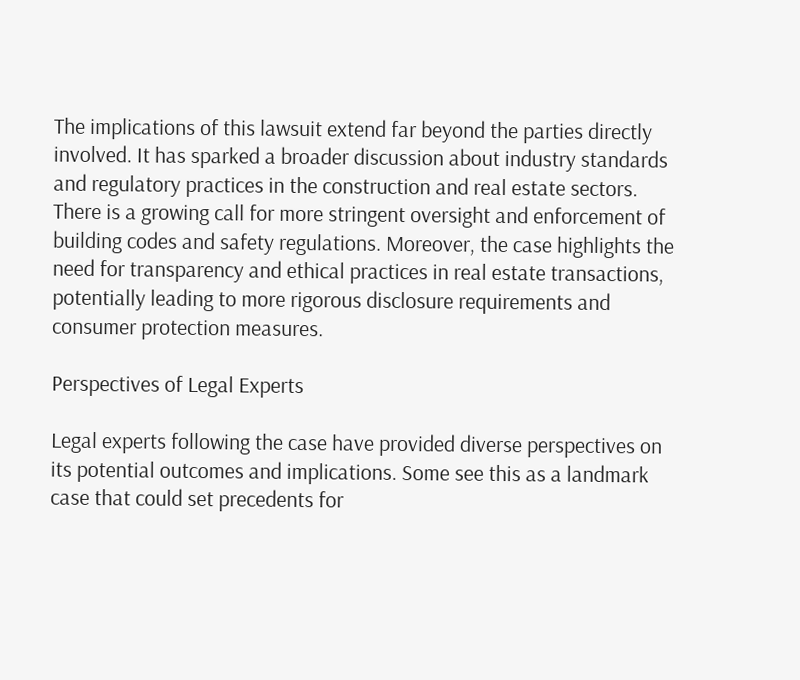The implications of this lawsuit extend far beyond the parties directly involved. It has sparked a broader discussion about industry standards and regulatory practices in the construction and real estate sectors. There is a growing call for more stringent oversight and enforcement of building codes and safety regulations. Moreover, the case highlights the need for transparency and ethical practices in real estate transactions, potentially leading to more rigorous disclosure requirements and consumer protection measures.

Perspectives of Legal Experts

Legal experts following the case have provided diverse perspectives on its potential outcomes and implications. Some see this as a landmark case that could set precedents for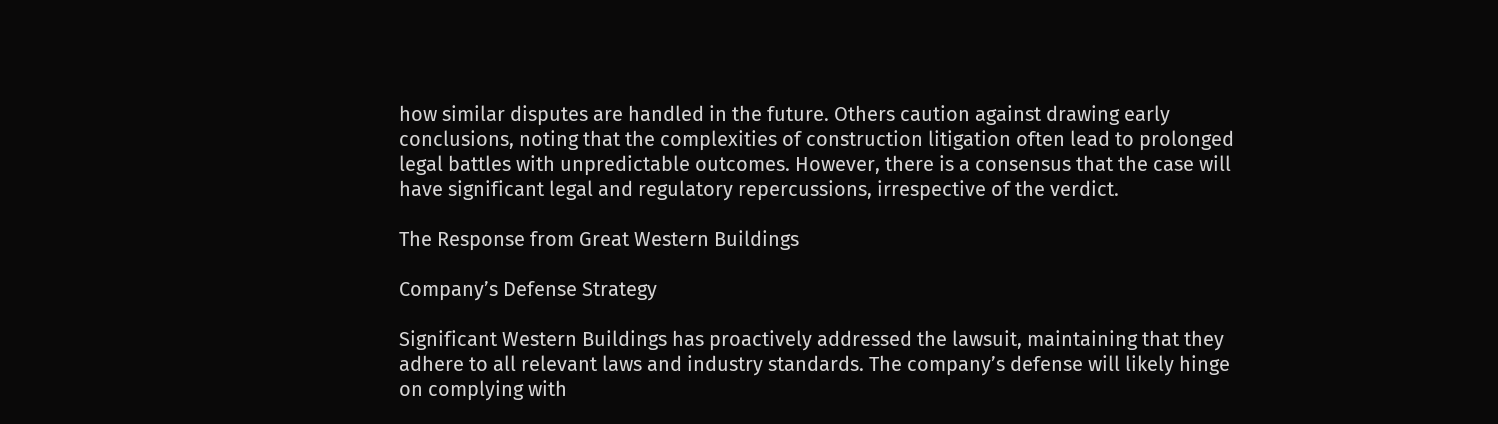how similar disputes are handled in the future. Others caution against drawing early conclusions, noting that the complexities of construction litigation often lead to prolonged legal battles with unpredictable outcomes. However, there is a consensus that the case will have significant legal and regulatory repercussions, irrespective of the verdict.

The Response from Great Western Buildings

Company’s Defense Strategy

Significant Western Buildings has proactively addressed the lawsuit, maintaining that they adhere to all relevant laws and industry standards. The company’s defense will likely hinge on complying with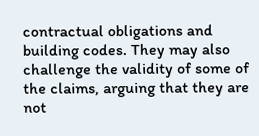contractual obligations and building codes. They may also challenge the validity of some of the claims, arguing that they are not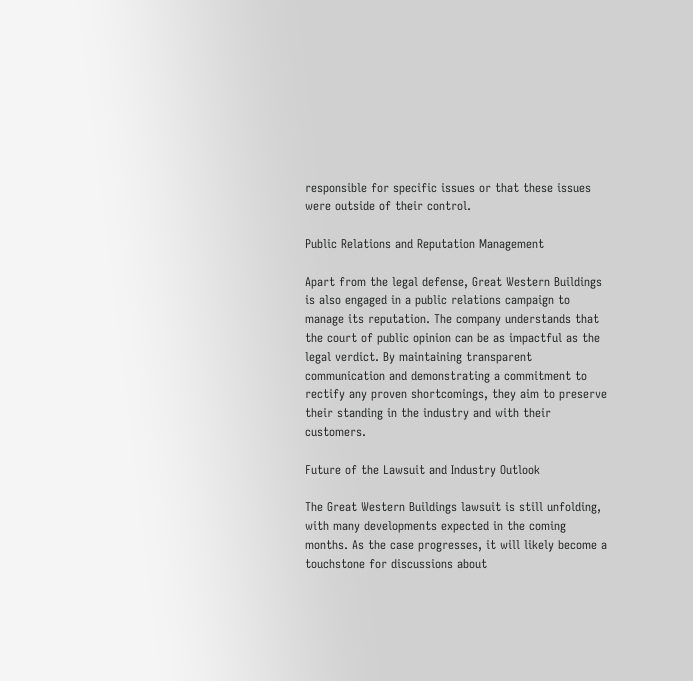responsible for specific issues or that these issues were outside of their control.

Public Relations and Reputation Management

Apart from the legal defense, Great Western Buildings is also engaged in a public relations campaign to manage its reputation. The company understands that the court of public opinion can be as impactful as the legal verdict. By maintaining transparent communication and demonstrating a commitment to rectify any proven shortcomings, they aim to preserve their standing in the industry and with their customers.

Future of the Lawsuit and Industry Outlook

The Great Western Buildings lawsuit is still unfolding, with many developments expected in the coming months. As the case progresses, it will likely become a touchstone for discussions about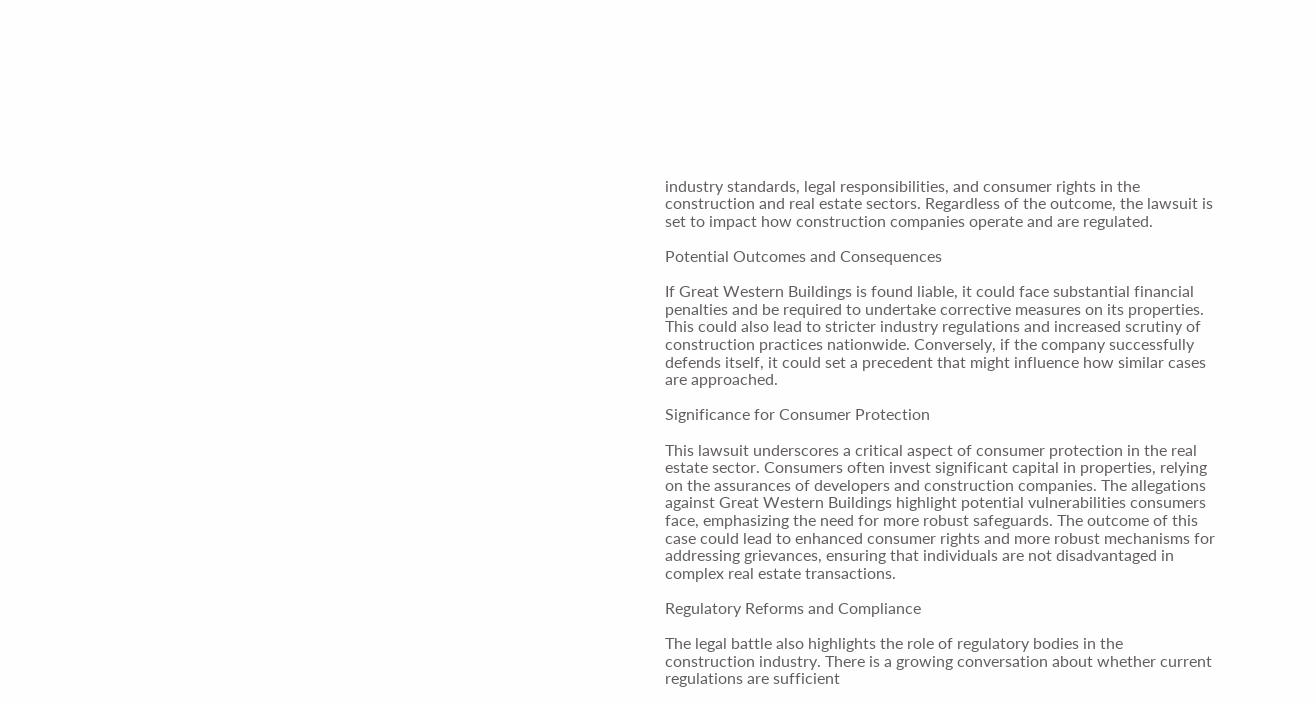industry standards, legal responsibilities, and consumer rights in the construction and real estate sectors. Regardless of the outcome, the lawsuit is set to impact how construction companies operate and are regulated.

Potential Outcomes and Consequences

If Great Western Buildings is found liable, it could face substantial financial penalties and be required to undertake corrective measures on its properties. This could also lead to stricter industry regulations and increased scrutiny of construction practices nationwide. Conversely, if the company successfully defends itself, it could set a precedent that might influence how similar cases are approached.

Significance for Consumer Protection

This lawsuit underscores a critical aspect of consumer protection in the real estate sector. Consumers often invest significant capital in properties, relying on the assurances of developers and construction companies. The allegations against Great Western Buildings highlight potential vulnerabilities consumers face, emphasizing the need for more robust safeguards. The outcome of this case could lead to enhanced consumer rights and more robust mechanisms for addressing grievances, ensuring that individuals are not disadvantaged in complex real estate transactions.

Regulatory Reforms and Compliance

The legal battle also highlights the role of regulatory bodies in the construction industry. There is a growing conversation about whether current regulations are sufficient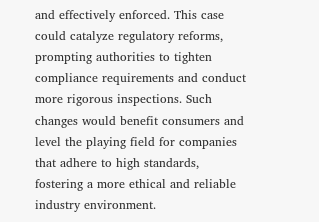and effectively enforced. This case could catalyze regulatory reforms, prompting authorities to tighten compliance requirements and conduct more rigorous inspections. Such changes would benefit consumers and level the playing field for companies that adhere to high standards, fostering a more ethical and reliable industry environment.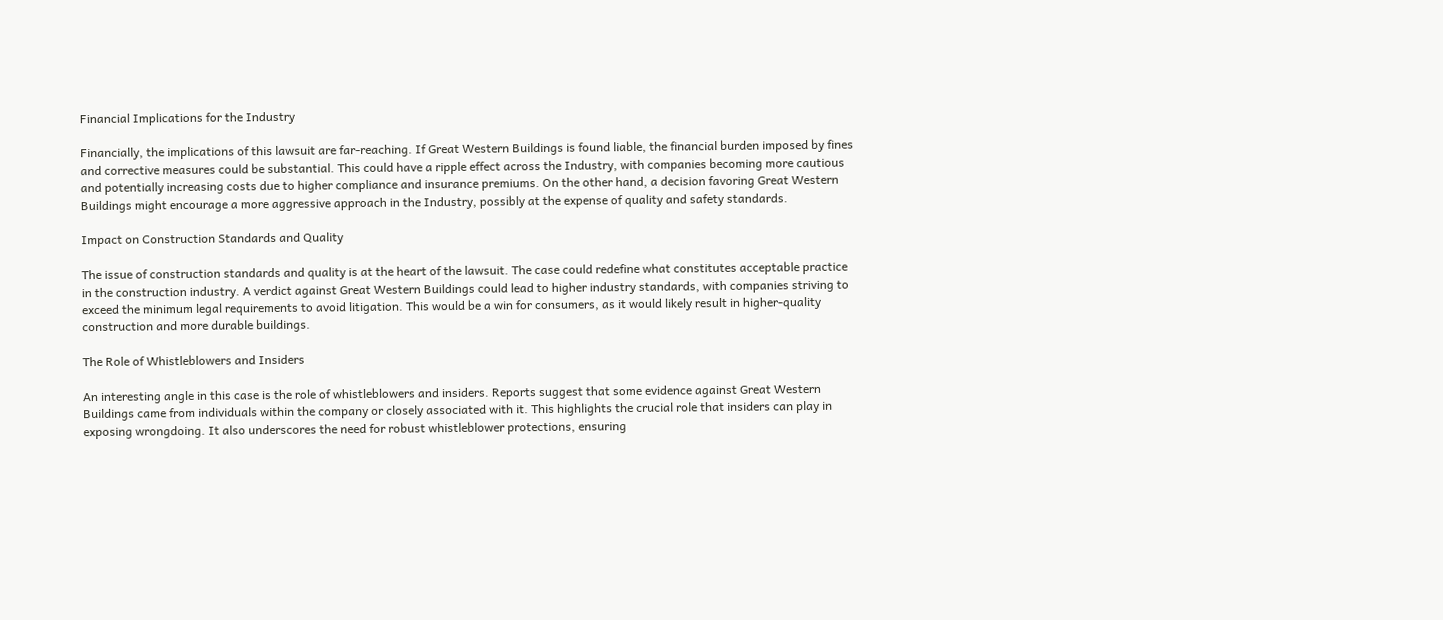Financial Implications for the Industry

Financially, the implications of this lawsuit are far-reaching. If Great Western Buildings is found liable, the financial burden imposed by fines and corrective measures could be substantial. This could have a ripple effect across the Industry, with companies becoming more cautious and potentially increasing costs due to higher compliance and insurance premiums. On the other hand, a decision favoring Great Western Buildings might encourage a more aggressive approach in the Industry, possibly at the expense of quality and safety standards.

Impact on Construction Standards and Quality

The issue of construction standards and quality is at the heart of the lawsuit. The case could redefine what constitutes acceptable practice in the construction industry. A verdict against Great Western Buildings could lead to higher industry standards, with companies striving to exceed the minimum legal requirements to avoid litigation. This would be a win for consumers, as it would likely result in higher-quality construction and more durable buildings.

The Role of Whistleblowers and Insiders

An interesting angle in this case is the role of whistleblowers and insiders. Reports suggest that some evidence against Great Western Buildings came from individuals within the company or closely associated with it. This highlights the crucial role that insiders can play in exposing wrongdoing. It also underscores the need for robust whistleblower protections, ensuring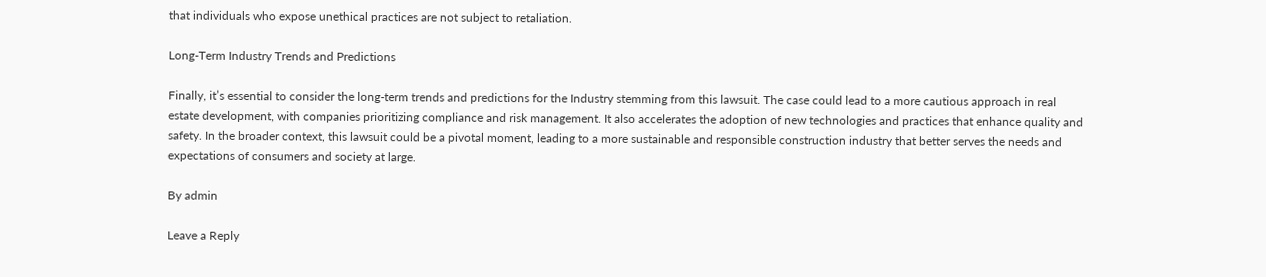that individuals who expose unethical practices are not subject to retaliation.

Long-Term Industry Trends and Predictions

Finally, it’s essential to consider the long-term trends and predictions for the Industry stemming from this lawsuit. The case could lead to a more cautious approach in real estate development, with companies prioritizing compliance and risk management. It also accelerates the adoption of new technologies and practices that enhance quality and safety. In the broader context, this lawsuit could be a pivotal moment, leading to a more sustainable and responsible construction industry that better serves the needs and expectations of consumers and society at large.

By admin

Leave a Reply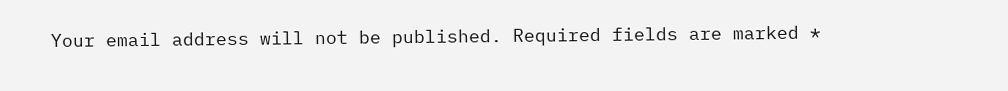Your email address will not be published. Required fields are marked *